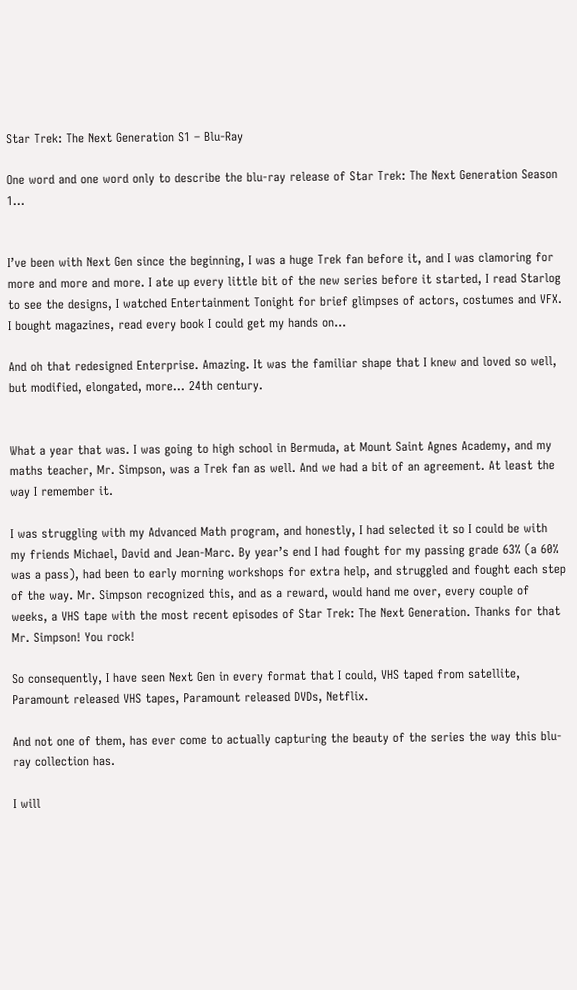Star Trek: The Next Generation S1 – Blu-Ray

One word and one word only to describe the blu-ray release of Star Trek: The Next Generation Season 1…


I’ve been with Next Gen since the beginning, I was a huge Trek fan before it, and I was clamoring for more and more and more. I ate up every little bit of the new series before it started, I read Starlog to see the designs, I watched Entertainment Tonight for brief glimpses of actors, costumes and VFX. I bought magazines, read every book I could get my hands on…

And oh that redesigned Enterprise. Amazing. It was the familiar shape that I knew and loved so well, but modified, elongated, more… 24th century.


What a year that was. I was going to high school in Bermuda, at Mount Saint Agnes Academy, and my maths teacher, Mr. Simpson, was a Trek fan as well. And we had a bit of an agreement. At least the way I remember it.

I was struggling with my Advanced Math program, and honestly, I had selected it so I could be with my friends Michael, David and Jean-Marc. By year’s end I had fought for my passing grade 63% (a 60% was a pass), had been to early morning workshops for extra help, and struggled and fought each step of the way. Mr. Simpson recognized this, and as a reward, would hand me over, every couple of weeks, a VHS tape with the most recent episodes of Star Trek: The Next Generation. Thanks for that Mr. Simpson! You rock!

So consequently, I have seen Next Gen in every format that I could, VHS taped from satellite, Paramount released VHS tapes, Paramount released DVDs, Netflix.

And not one of them, has ever come to actually capturing the beauty of the series the way this blu-ray collection has.

I will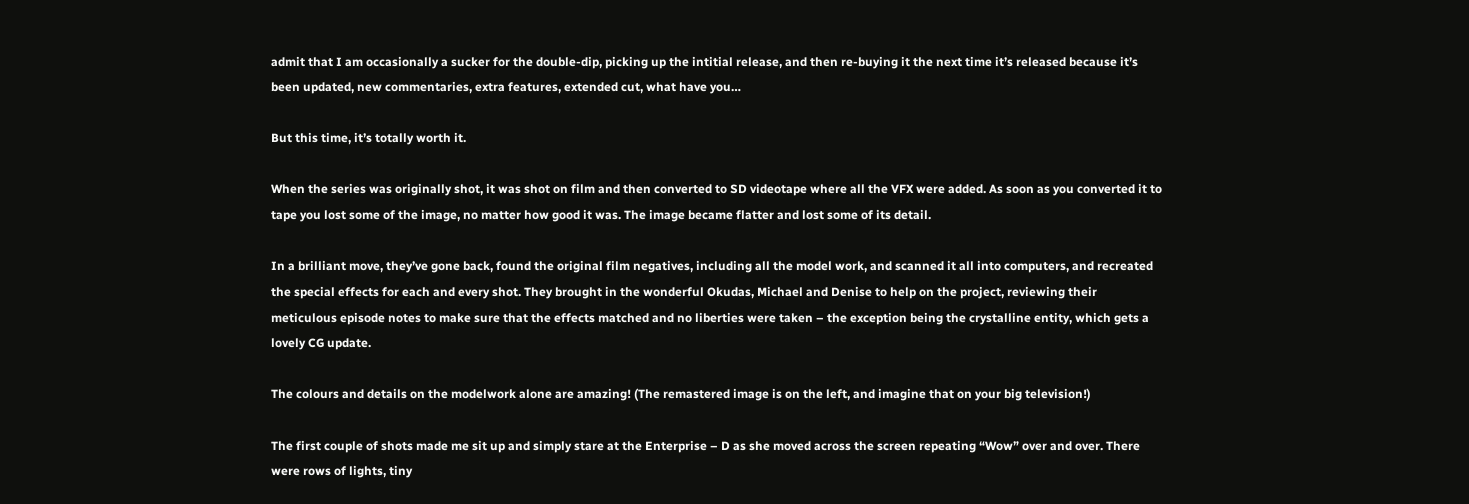admit that I am occasionally a sucker for the double-dip, picking up the intitial release, and then re-buying it the next time it’s released because it’s been updated, new commentaries, extra features, extended cut, what have you…

But this time, it’s totally worth it.

When the series was originally shot, it was shot on film and then converted to SD videotape where all the VFX were added. As soon as you converted it to tape you lost some of the image, no matter how good it was. The image became flatter and lost some of its detail.

In a brilliant move, they’ve gone back, found the original film negatives, including all the model work, and scanned it all into computers, and recreated the special effects for each and every shot. They brought in the wonderful Okudas, Michael and Denise to help on the project, reviewing their meticulous episode notes to make sure that the effects matched and no liberties were taken – the exception being the crystalline entity, which gets a lovely CG update.

The colours and details on the modelwork alone are amazing! (The remastered image is on the left, and imagine that on your big television!)

The first couple of shots made me sit up and simply stare at the Enterprise – D as she moved across the screen repeating “Wow” over and over. There were rows of lights, tiny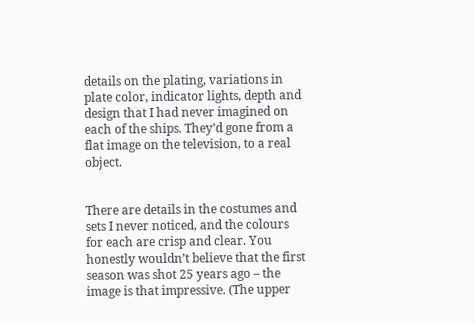details on the plating, variations in plate color, indicator lights, depth and design that I had never imagined on each of the ships. They’d gone from a flat image on the television, to a real object.


There are details in the costumes and sets I never noticed, and the colours for each are crisp and clear. You honestly wouldn’t believe that the first season was shot 25 years ago – the image is that impressive. (The upper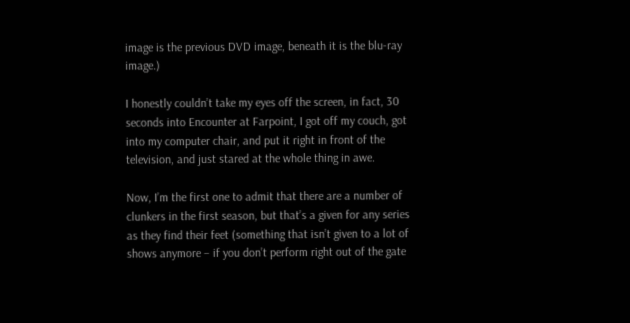image is the previous DVD image, beneath it is the blu-ray image.)

I honestly couldn’t take my eyes off the screen, in fact, 30 seconds into Encounter at Farpoint, I got off my couch, got into my computer chair, and put it right in front of the television, and just stared at the whole thing in awe.

Now, I’m the first one to admit that there are a number of clunkers in the first season, but that’s a given for any series as they find their feet (something that isn’t given to a lot of shows anymore – if you don’t perform right out of the gate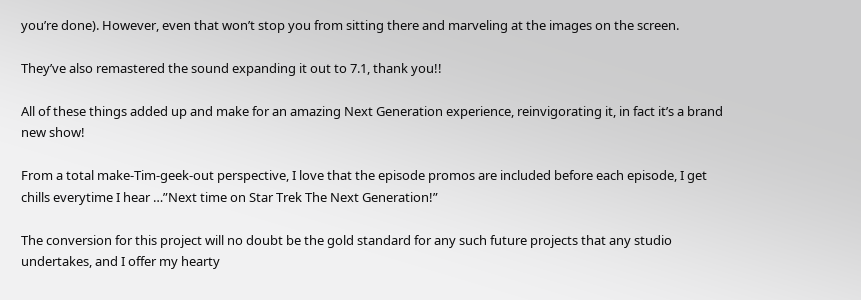you’re done). However, even that won’t stop you from sitting there and marveling at the images on the screen.

They’ve also remastered the sound expanding it out to 7.1, thank you!!

All of these things added up and make for an amazing Next Generation experience, reinvigorating it, in fact it’s a brand new show!

From a total make-Tim-geek-out perspective, I love that the episode promos are included before each episode, I get chills everytime I hear …”Next time on Star Trek The Next Generation!”

The conversion for this project will no doubt be the gold standard for any such future projects that any studio undertakes, and I offer my hearty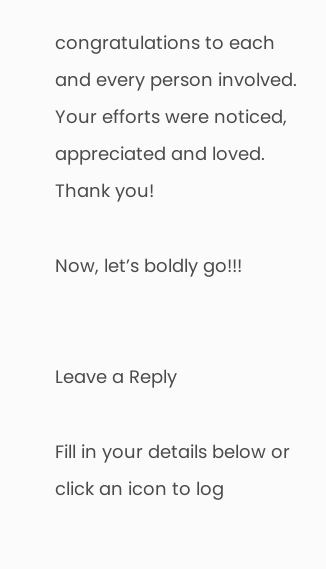congratulations to each and every person involved. Your efforts were noticed, appreciated and loved. Thank you!

Now, let’s boldly go!!!


Leave a Reply

Fill in your details below or click an icon to log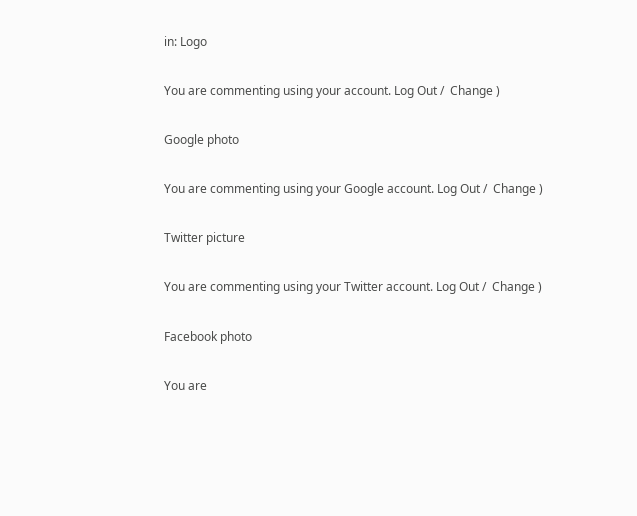in: Logo

You are commenting using your account. Log Out /  Change )

Google photo

You are commenting using your Google account. Log Out /  Change )

Twitter picture

You are commenting using your Twitter account. Log Out /  Change )

Facebook photo

You are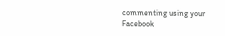commenting using your Facebook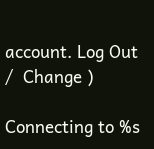account. Log Out /  Change )

Connecting to %s